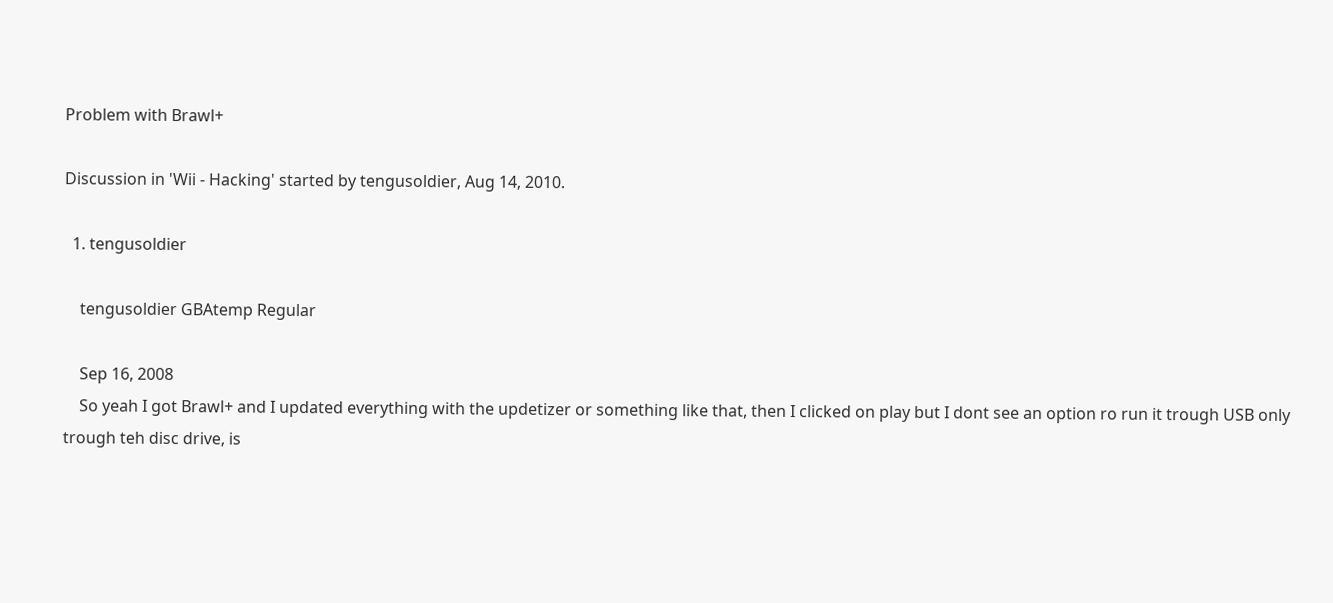Problem with Brawl+

Discussion in 'Wii - Hacking' started by tengusoldier, Aug 14, 2010.

  1. tengusoldier

    tengusoldier GBAtemp Regular

    Sep 16, 2008
    So yeah I got Brawl+ and I updated everything with the updetizer or something like that, then I clicked on play but I dont see an option ro run it trough USB only trough teh disc drive, is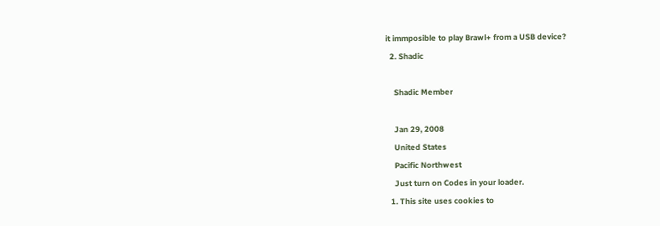it immposible to play Brawl+ from a USB device?
  2. Shadic

    Shadic Member

    Jan 29, 2008
    United States
    Pacific Northwest
    Just turn on Codes in your loader.
  1. This site uses cookies to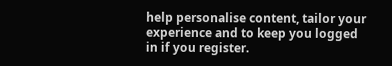help personalise content, tailor your experience and to keep you logged in if you register.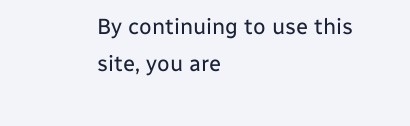By continuing to use this site, you are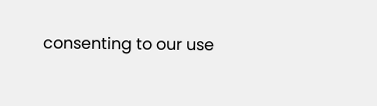consenting to our use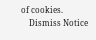of cookies.
    Dismiss Notice